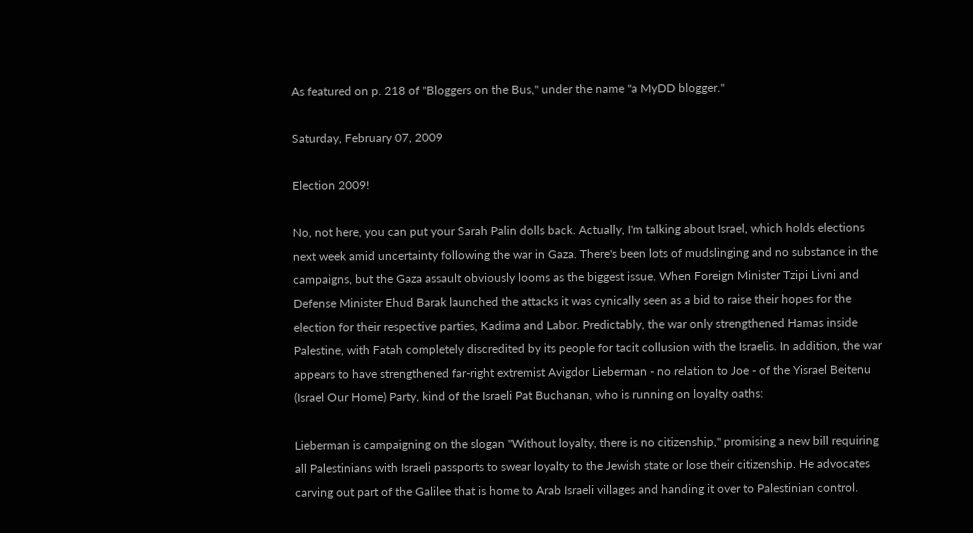As featured on p. 218 of "Bloggers on the Bus," under the name "a MyDD blogger."

Saturday, February 07, 2009

Election 2009!

No, not here, you can put your Sarah Palin dolls back. Actually, I'm talking about Israel, which holds elections next week amid uncertainty following the war in Gaza. There's been lots of mudslinging and no substance in the campaigns, but the Gaza assault obviously looms as the biggest issue. When Foreign Minister Tzipi Livni and Defense Minister Ehud Barak launched the attacks it was cynically seen as a bid to raise their hopes for the election for their respective parties, Kadima and Labor. Predictably, the war only strengthened Hamas inside Palestine, with Fatah completely discredited by its people for tacit collusion with the Israelis. In addition, the war appears to have strengthened far-right extremist Avigdor Lieberman - no relation to Joe - of the Yisrael Beitenu (Israel Our Home) Party, kind of the Israeli Pat Buchanan, who is running on loyalty oaths:

Lieberman is campaigning on the slogan "Without loyalty, there is no citizenship," promising a new bill requiring all Palestinians with Israeli passports to swear loyalty to the Jewish state or lose their citizenship. He advocates carving out part of the Galilee that is home to Arab Israeli villages and handing it over to Palestinian control.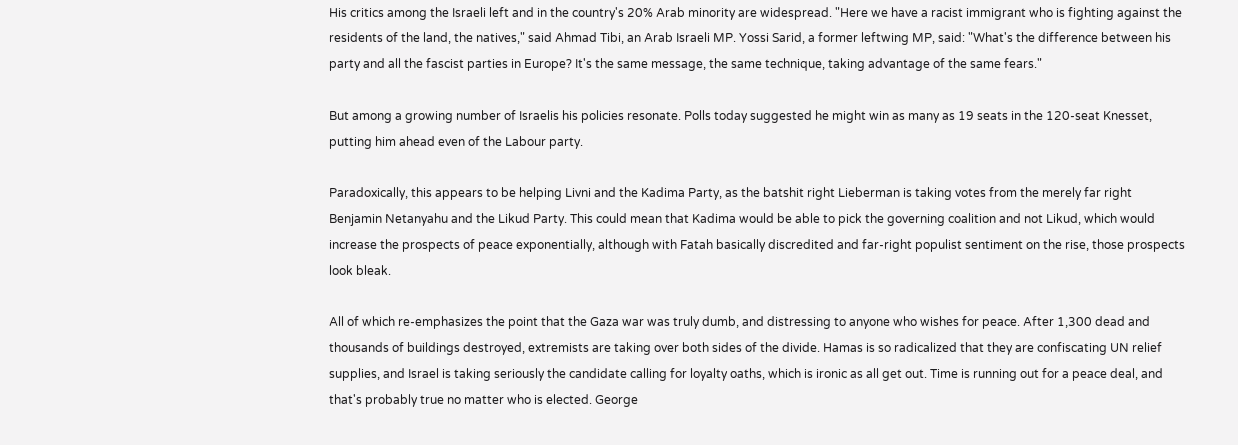His critics among the Israeli left and in the country's 20% Arab minority are widespread. "Here we have a racist immigrant who is fighting against the residents of the land, the natives," said Ahmad Tibi, an Arab Israeli MP. Yossi Sarid, a former leftwing MP, said: "What's the difference between his party and all the fascist parties in Europe? It's the same message, the same technique, taking advantage of the same fears."

But among a growing number of Israelis his policies resonate. Polls today suggested he might win as many as 19 seats in the 120-seat Knesset, putting him ahead even of the Labour party.

Paradoxically, this appears to be helping Livni and the Kadima Party, as the batshit right Lieberman is taking votes from the merely far right Benjamin Netanyahu and the Likud Party. This could mean that Kadima would be able to pick the governing coalition and not Likud, which would increase the prospects of peace exponentially, although with Fatah basically discredited and far-right populist sentiment on the rise, those prospects look bleak.

All of which re-emphasizes the point that the Gaza war was truly dumb, and distressing to anyone who wishes for peace. After 1,300 dead and thousands of buildings destroyed, extremists are taking over both sides of the divide. Hamas is so radicalized that they are confiscating UN relief supplies, and Israel is taking seriously the candidate calling for loyalty oaths, which is ironic as all get out. Time is running out for a peace deal, and that's probably true no matter who is elected. George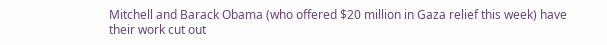Mitchell and Barack Obama (who offered $20 million in Gaza relief this week) have their work cut out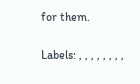for them.

Labels: , , , , , , , ,